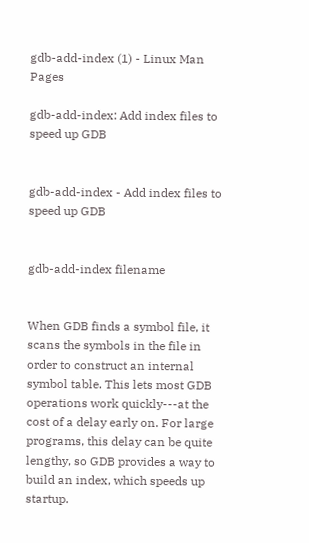gdb-add-index (1) - Linux Man Pages

gdb-add-index: Add index files to speed up GDB


gdb-add-index - Add index files to speed up GDB


gdb-add-index filename


When GDB finds a symbol file, it scans the symbols in the file in order to construct an internal symbol table. This lets most GDB operations work quickly---at the cost of a delay early on. For large programs, this delay can be quite lengthy, so GDB provides a way to build an index, which speeds up startup.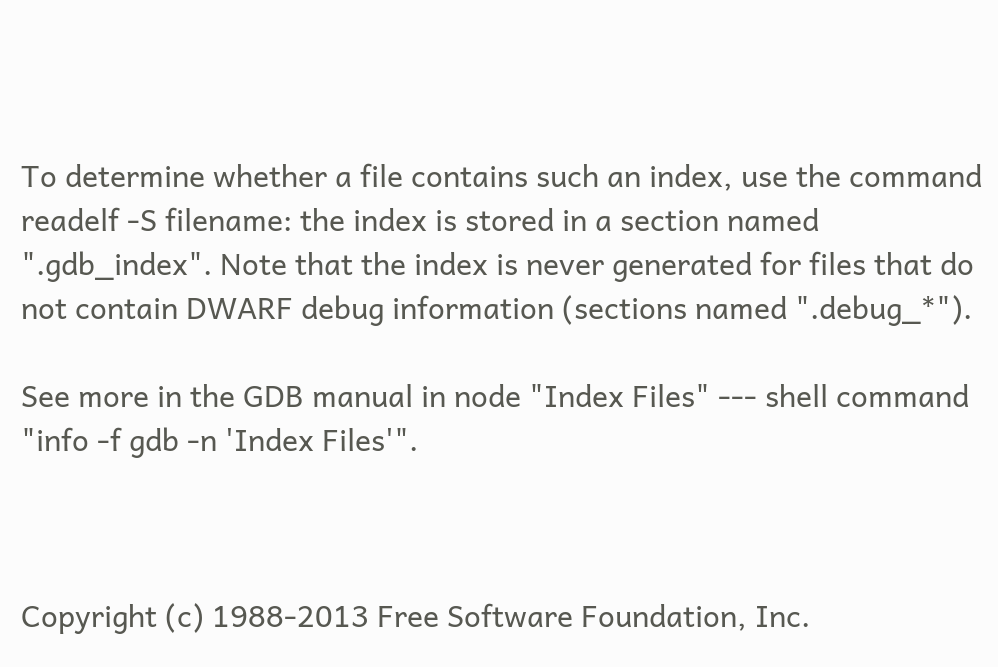To determine whether a file contains such an index, use the command readelf -S filename: the index is stored in a section named ".gdb_index". Note that the index is never generated for files that do not contain DWARF debug information (sections named ".debug_*").

See more in the GDB manual in node "Index Files" --- shell command "info -f gdb -n 'Index Files'".



Copyright (c) 1988-2013 Free Software Foundation, Inc.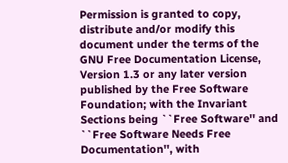Permission is granted to copy, distribute and/or modify this document under the terms of the GNU Free Documentation License, Version 1.3 or any later version published by the Free Software Foundation; with the Invariant Sections being ``Free Software'' and ``Free Software Needs Free Documentation'', with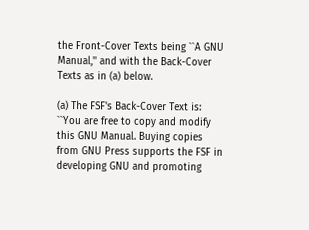the Front-Cover Texts being ``A GNU Manual,'' and with the Back-Cover Texts as in (a) below.

(a) The FSF's Back-Cover Text is: ``You are free to copy and modify this GNU Manual. Buying copies from GNU Press supports the FSF in developing GNU and promoting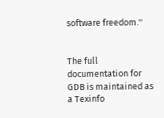software freedom.''


The full documentation for GDB is maintained as a Texinfo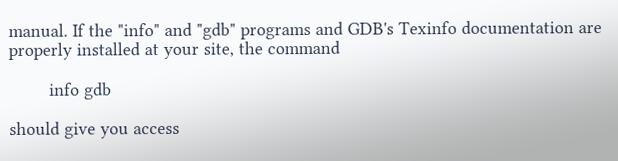manual. If the "info" and "gdb" programs and GDB's Texinfo documentation are properly installed at your site, the command

        info gdb

should give you access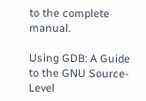to the complete manual.

Using GDB: A Guide to the GNU Source-Level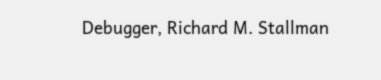Debugger, Richard M. Stallman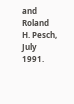and Roland H. Pesch, July 1991.